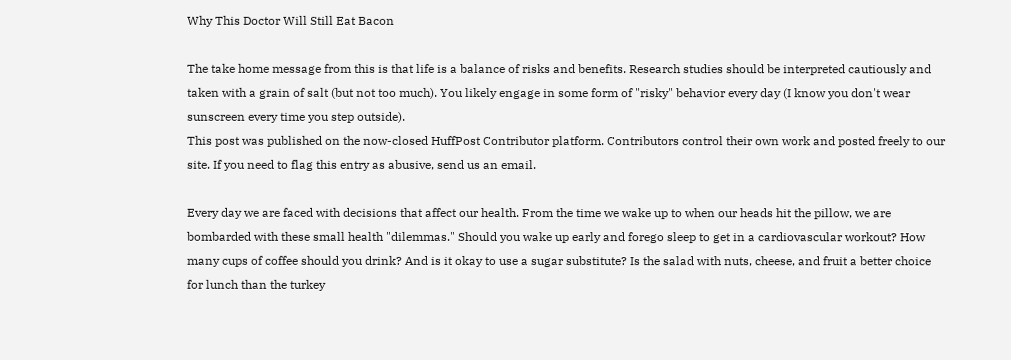Why This Doctor Will Still Eat Bacon

The take home message from this is that life is a balance of risks and benefits. Research studies should be interpreted cautiously and taken with a grain of salt (but not too much). You likely engage in some form of "risky" behavior every day (I know you don't wear sunscreen every time you step outside).
This post was published on the now-closed HuffPost Contributor platform. Contributors control their own work and posted freely to our site. If you need to flag this entry as abusive, send us an email.

Every day we are faced with decisions that affect our health. From the time we wake up to when our heads hit the pillow, we are bombarded with these small health "dilemmas." Should you wake up early and forego sleep to get in a cardiovascular workout? How many cups of coffee should you drink? And is it okay to use a sugar substitute? Is the salad with nuts, cheese, and fruit a better choice for lunch than the turkey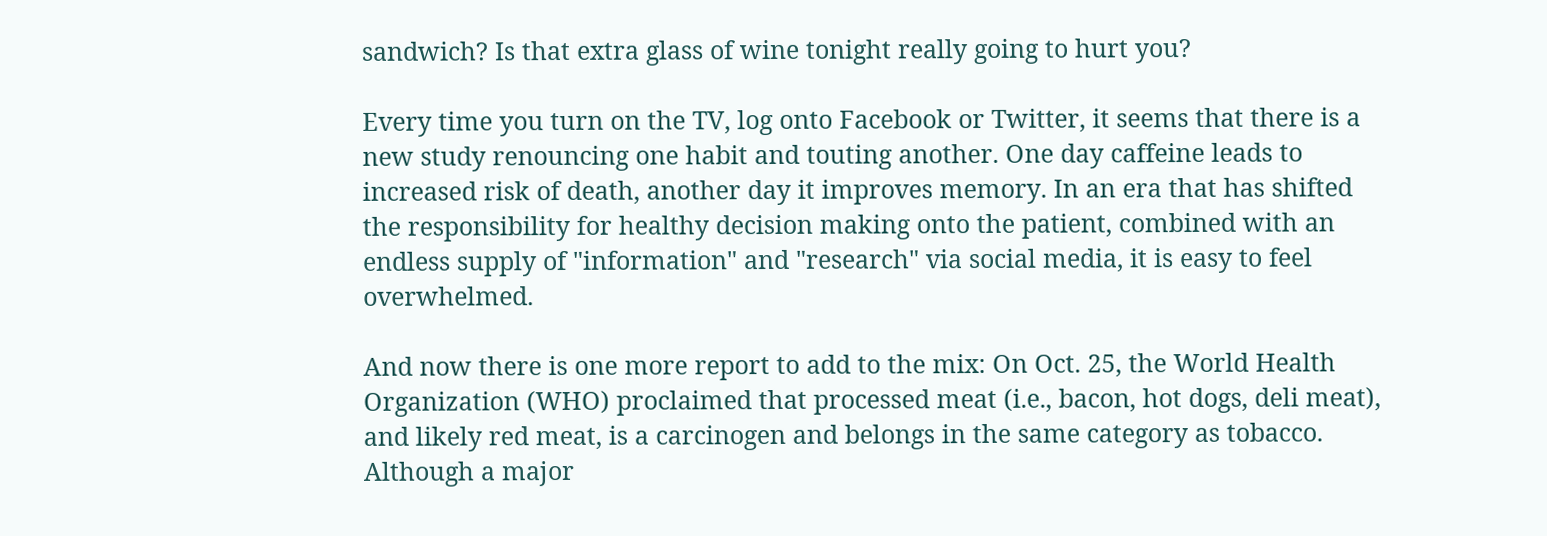sandwich? Is that extra glass of wine tonight really going to hurt you?

Every time you turn on the TV, log onto Facebook or Twitter, it seems that there is a new study renouncing one habit and touting another. One day caffeine leads to increased risk of death, another day it improves memory. In an era that has shifted the responsibility for healthy decision making onto the patient, combined with an endless supply of "information" and "research" via social media, it is easy to feel overwhelmed.

And now there is one more report to add to the mix: On Oct. 25, the World Health Organization (WHO) proclaimed that processed meat (i.e., bacon, hot dogs, deli meat), and likely red meat, is a carcinogen and belongs in the same category as tobacco. Although a major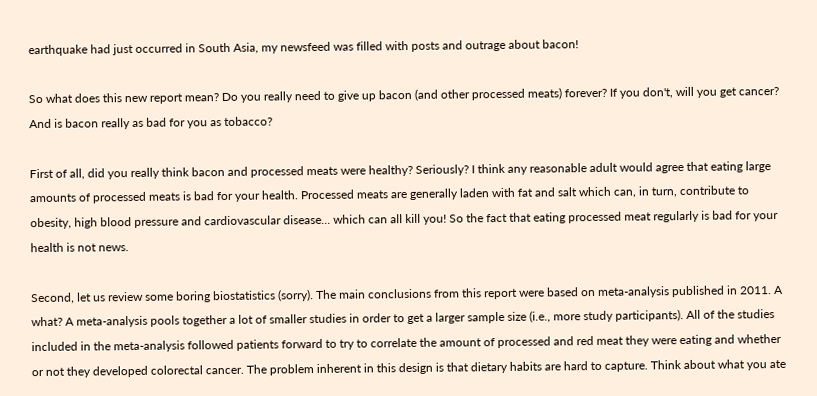earthquake had just occurred in South Asia, my newsfeed was filled with posts and outrage about bacon!

So what does this new report mean? Do you really need to give up bacon (and other processed meats) forever? If you don't, will you get cancer? And is bacon really as bad for you as tobacco?

First of all, did you really think bacon and processed meats were healthy? Seriously? I think any reasonable adult would agree that eating large amounts of processed meats is bad for your health. Processed meats are generally laden with fat and salt which can, in turn, contribute to obesity, high blood pressure and cardiovascular disease... which can all kill you! So the fact that eating processed meat regularly is bad for your health is not news.

Second, let us review some boring biostatistics (sorry). The main conclusions from this report were based on meta-analysis published in 2011. A what? A meta-analysis pools together a lot of smaller studies in order to get a larger sample size (i.e., more study participants). All of the studies included in the meta-analysis followed patients forward to try to correlate the amount of processed and red meat they were eating and whether or not they developed colorectal cancer. The problem inherent in this design is that dietary habits are hard to capture. Think about what you ate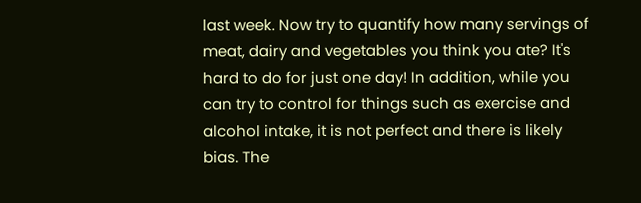last week. Now try to quantify how many servings of meat, dairy and vegetables you think you ate? It's hard to do for just one day! In addition, while you can try to control for things such as exercise and alcohol intake, it is not perfect and there is likely bias. The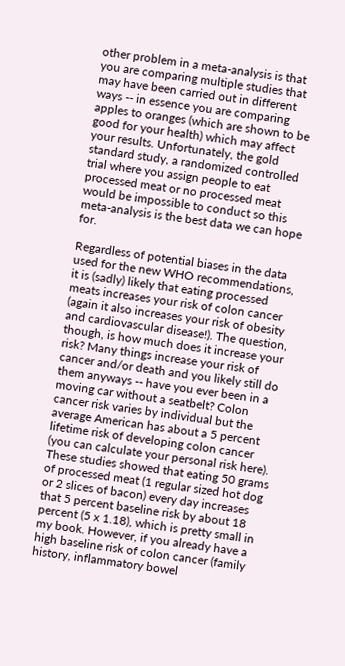other problem in a meta-analysis is that you are comparing multiple studies that may have been carried out in different ways -- in essence you are comparing apples to oranges (which are shown to be good for your health) which may affect your results. Unfortunately, the gold standard study, a randomized controlled trial where you assign people to eat processed meat or no processed meat would be impossible to conduct so this meta-analysis is the best data we can hope for.

Regardless of potential biases in the data used for the new WHO recommendations, it is (sadly) likely that eating processed meats increases your risk of colon cancer (again it also increases your risk of obesity and cardiovascular disease!). The question, though, is how much does it increase your risk? Many things increase your risk of cancer and/or death and you likely still do them anyways -- have you ever been in a moving car without a seatbelt? Colon cancer risk varies by individual but the average American has about a 5 percent lifetime risk of developing colon cancer (you can calculate your personal risk here). These studies showed that eating 50 grams of processed meat (1 regular sized hot dog or 2 slices of bacon) every day increases that 5 percent baseline risk by about 18 percent (5 x 1.18), which is pretty small in my book. However, if you already have a high baseline risk of colon cancer (family history, inflammatory bowel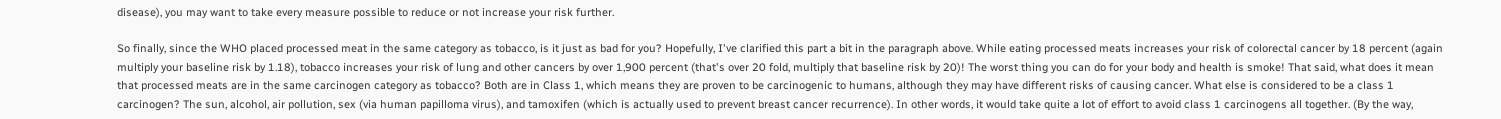disease), you may want to take every measure possible to reduce or not increase your risk further.

So finally, since the WHO placed processed meat in the same category as tobacco, is it just as bad for you? Hopefully, I've clarified this part a bit in the paragraph above. While eating processed meats increases your risk of colorectal cancer by 18 percent (again multiply your baseline risk by 1.18), tobacco increases your risk of lung and other cancers by over 1,900 percent (that's over 20 fold, multiply that baseline risk by 20)! The worst thing you can do for your body and health is smoke! That said, what does it mean that processed meats are in the same carcinogen category as tobacco? Both are in Class 1, which means they are proven to be carcinogenic to humans, although they may have different risks of causing cancer. What else is considered to be a class 1 carcinogen? The sun, alcohol, air pollution, sex (via human papilloma virus), and tamoxifen (which is actually used to prevent breast cancer recurrence). In other words, it would take quite a lot of effort to avoid class 1 carcinogens all together. (By the way,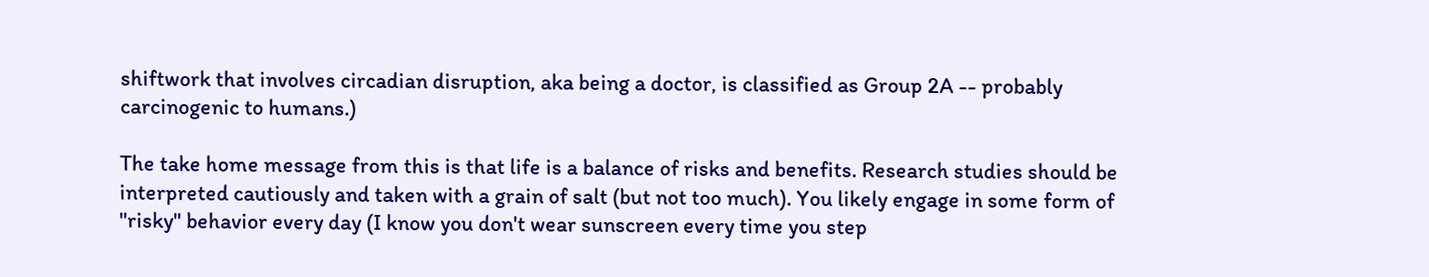shiftwork that involves circadian disruption, aka being a doctor, is classified as Group 2A -- probably carcinogenic to humans.)

The take home message from this is that life is a balance of risks and benefits. Research studies should be interpreted cautiously and taken with a grain of salt (but not too much). You likely engage in some form of "risky" behavior every day (I know you don't wear sunscreen every time you step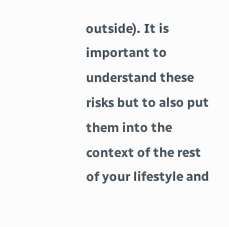outside). It is important to understand these risks but to also put them into the context of the rest of your lifestyle and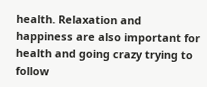health. Relaxation and happiness are also important for health and going crazy trying to follow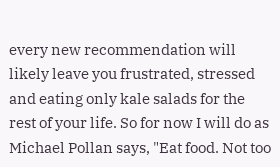every new recommendation will likely leave you frustrated, stressed and eating only kale salads for the rest of your life. So for now I will do as Michael Pollan says, "Eat food. Not too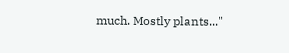much. Mostly plants..."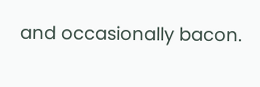and occasionally bacon.